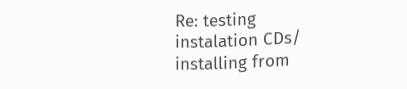Re: testing instalation CDs/ installing from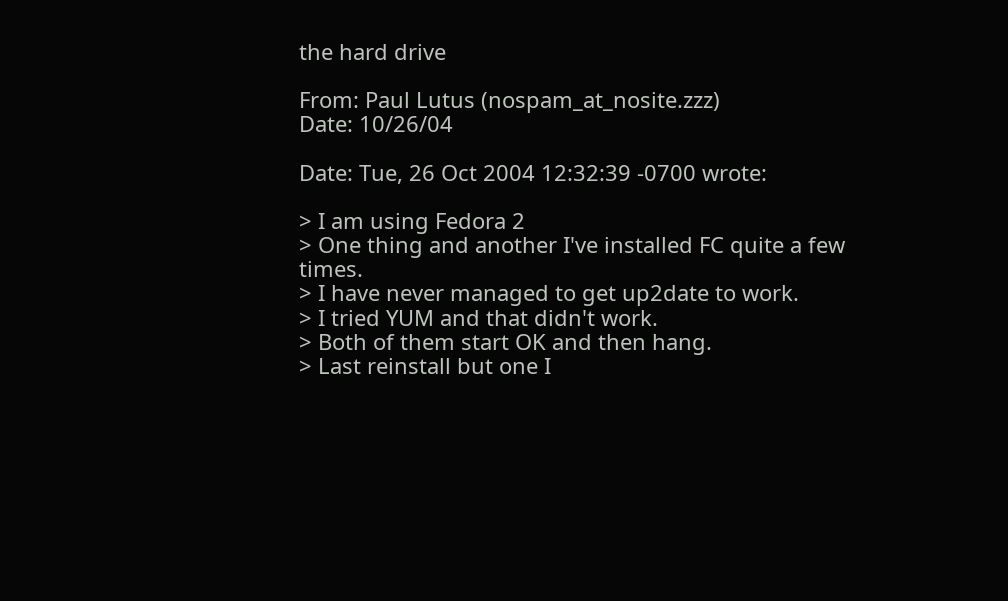the hard drive

From: Paul Lutus (nospam_at_nosite.zzz)
Date: 10/26/04

Date: Tue, 26 Oct 2004 12:32:39 -0700 wrote:

> I am using Fedora 2
> One thing and another I've installed FC quite a few times.
> I have never managed to get up2date to work.
> I tried YUM and that didn't work.
> Both of them start OK and then hang.
> Last reinstall but one I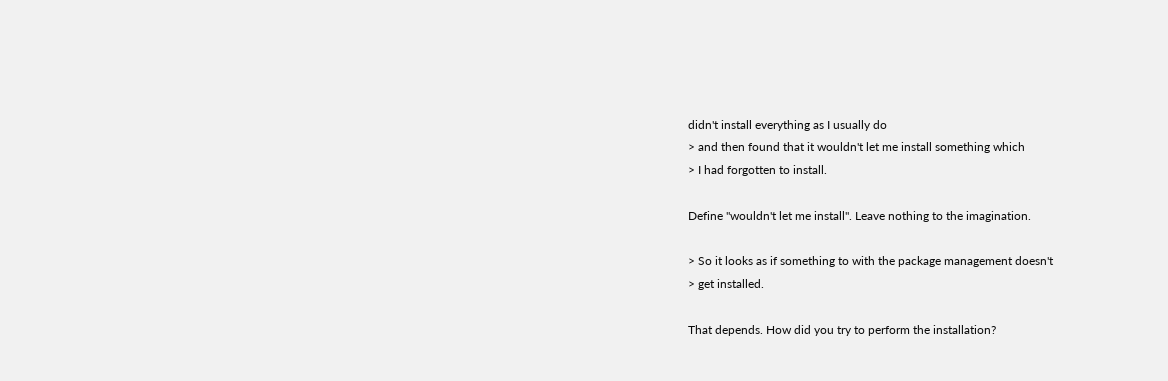didn't install everything as I usually do
> and then found that it wouldn't let me install something which
> I had forgotten to install.

Define "wouldn't let me install". Leave nothing to the imagination.

> So it looks as if something to with the package management doesn't
> get installed.

That depends. How did you try to perform the installation?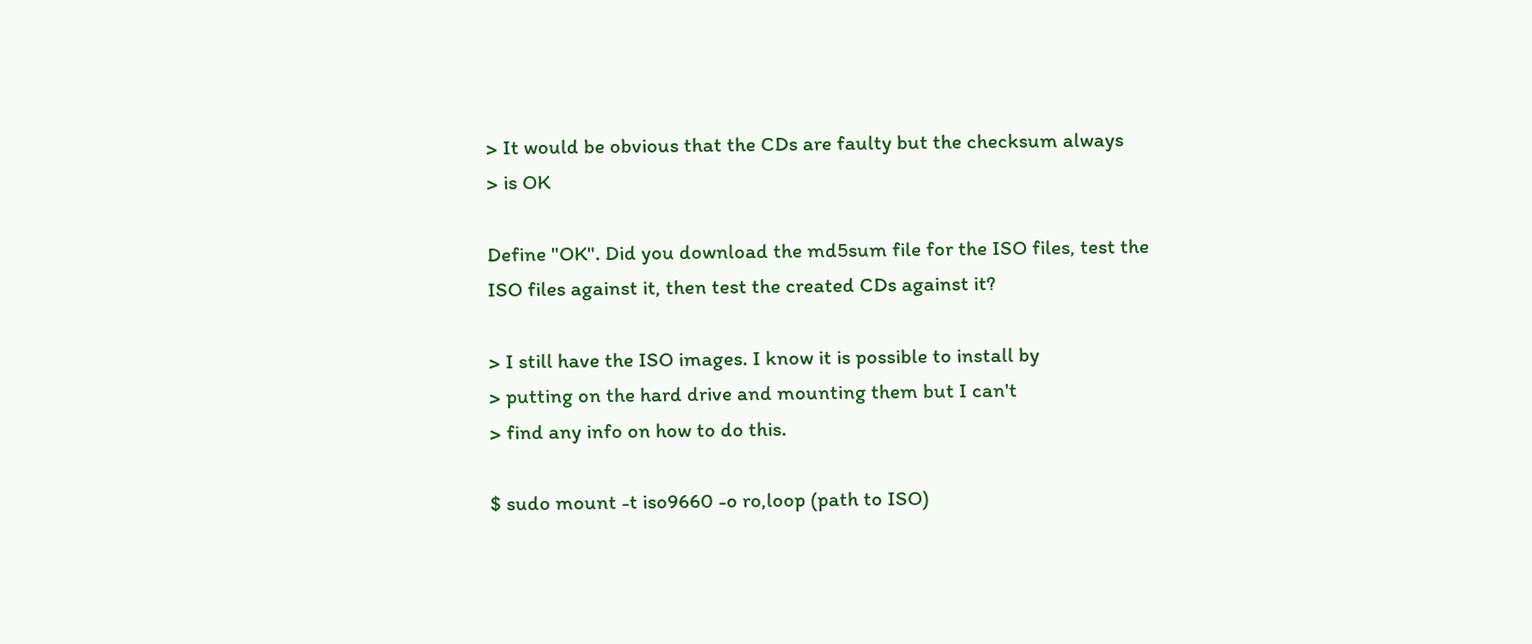> It would be obvious that the CDs are faulty but the checksum always
> is OK

Define "OK". Did you download the md5sum file for the ISO files, test the
ISO files against it, then test the created CDs against it?

> I still have the ISO images. I know it is possible to install by
> putting on the hard drive and mounting them but I can't
> find any info on how to do this.

$ sudo mount -t iso9660 -o ro,loop (path to ISO)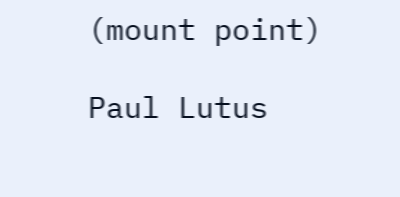(mount point)

Paul Lutus